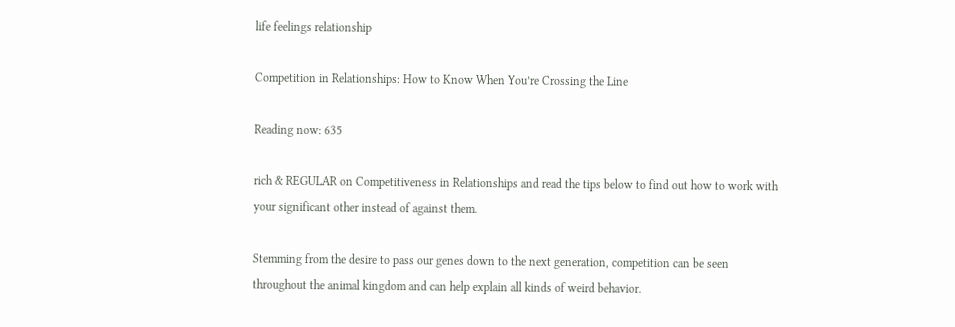life feelings relationship

Competition in Relationships: How to Know When You’re Crossing the Line

Reading now: 635

rich & REGULAR on Competitiveness in Relationships and read the tips below to find out how to work with your significant other instead of against them.

Stemming from the desire to pass our genes down to the next generation, competition can be seen throughout the animal kingdom and can help explain all kinds of weird behavior.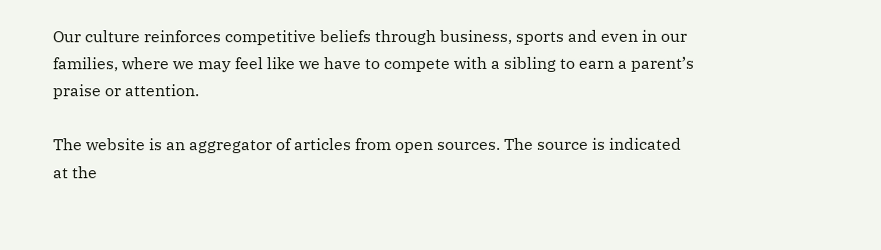Our culture reinforces competitive beliefs through business, sports and even in our families, where we may feel like we have to compete with a sibling to earn a parent’s praise or attention.

The website is an aggregator of articles from open sources. The source is indicated at the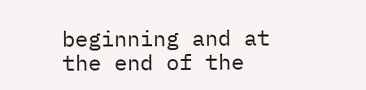beginning and at the end of the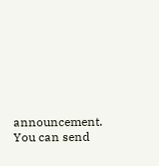announcement. You can send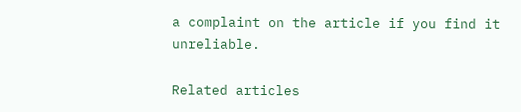a complaint on the article if you find it unreliable.

Related articles